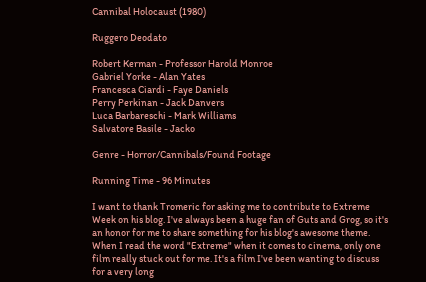Cannibal Holocaust (1980)

Ruggero Deodato

Robert Kerman - Professor Harold Monroe
Gabriel Yorke - Alan Yates
Francesca Ciardi - Faye Daniels
Perry Perkinan - Jack Danvers
Luca Barbareschi - Mark Williams
Salvatore Basile - Jacko

Genre - Horror/Cannibals/Found Footage

Running Time - 96 Minutes

I want to thank Tromeric for asking me to contribute to Extreme Week on his blog. I've always been a huge fan of Guts and Grog, so it's an honor for me to share something for his blog's awesome theme. When I read the word "Extreme" when it comes to cinema, only one film really stuck out for me. It's a film I've been wanting to discuss for a very long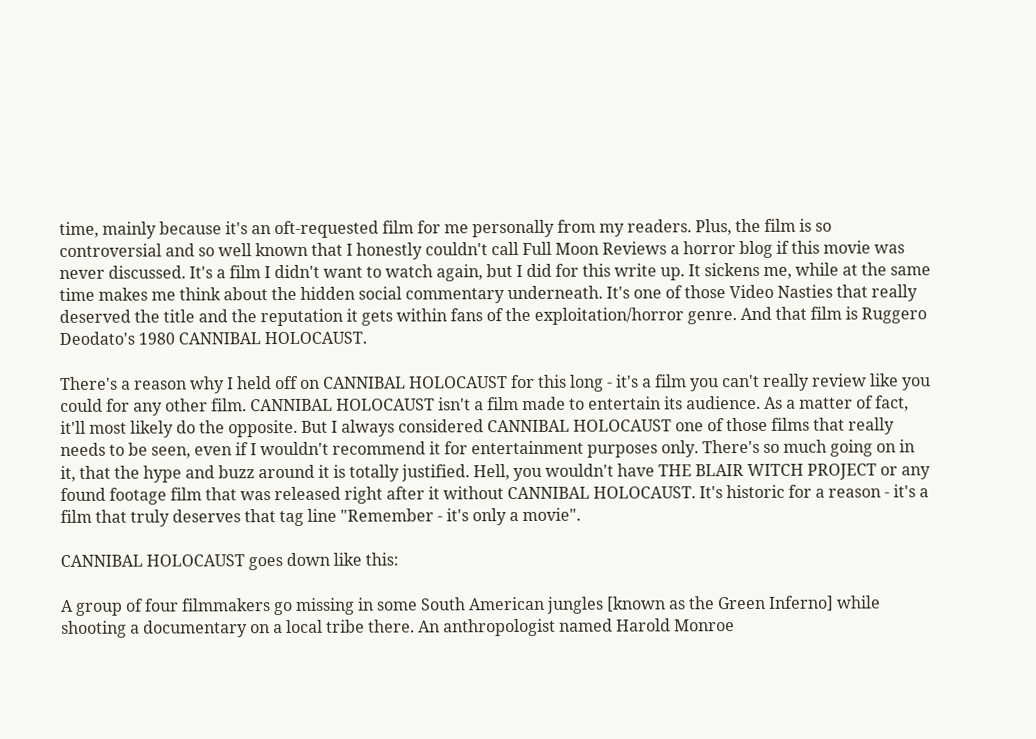time, mainly because it's an oft-requested film for me personally from my readers. Plus, the film is so controversial and so well known that I honestly couldn't call Full Moon Reviews a horror blog if this movie was never discussed. It's a film I didn't want to watch again, but I did for this write up. It sickens me, while at the same time makes me think about the hidden social commentary underneath. It's one of those Video Nasties that really deserved the title and the reputation it gets within fans of the exploitation/horror genre. And that film is Ruggero Deodato's 1980 CANNIBAL HOLOCAUST.

There's a reason why I held off on CANNIBAL HOLOCAUST for this long - it's a film you can't really review like you could for any other film. CANNIBAL HOLOCAUST isn't a film made to entertain its audience. As a matter of fact, it'll most likely do the opposite. But I always considered CANNIBAL HOLOCAUST one of those films that really needs to be seen, even if I wouldn't recommend it for entertainment purposes only. There's so much going on in it, that the hype and buzz around it is totally justified. Hell, you wouldn't have THE BLAIR WITCH PROJECT or any found footage film that was released right after it without CANNIBAL HOLOCAUST. It's historic for a reason - it's a film that truly deserves that tag line "Remember - it's only a movie".

CANNIBAL HOLOCAUST goes down like this:

A group of four filmmakers go missing in some South American jungles [known as the Green Inferno] while shooting a documentary on a local tribe there. An anthropologist named Harold Monroe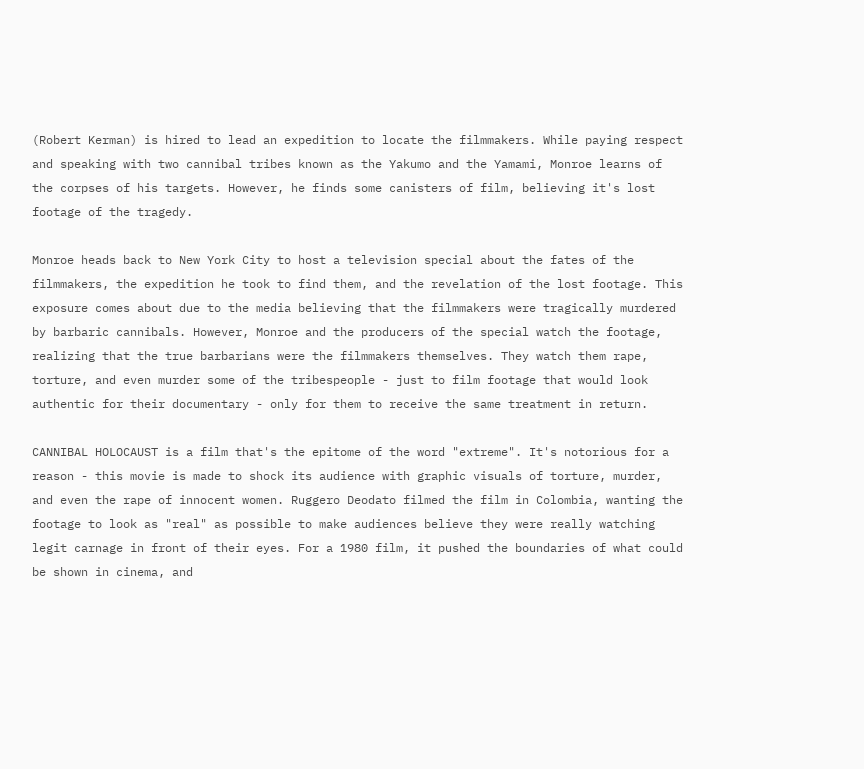(Robert Kerman) is hired to lead an expedition to locate the filmmakers. While paying respect and speaking with two cannibal tribes known as the Yakumo and the Yamami, Monroe learns of the corpses of his targets. However, he finds some canisters of film, believing it's lost footage of the tragedy.

Monroe heads back to New York City to host a television special about the fates of the filmmakers, the expedition he took to find them, and the revelation of the lost footage. This exposure comes about due to the media believing that the filmmakers were tragically murdered by barbaric cannibals. However, Monroe and the producers of the special watch the footage, realizing that the true barbarians were the filmmakers themselves. They watch them rape, torture, and even murder some of the tribespeople - just to film footage that would look authentic for their documentary - only for them to receive the same treatment in return.

CANNIBAL HOLOCAUST is a film that's the epitome of the word "extreme". It's notorious for a reason - this movie is made to shock its audience with graphic visuals of torture, murder, and even the rape of innocent women. Ruggero Deodato filmed the film in Colombia, wanting the footage to look as "real" as possible to make audiences believe they were really watching legit carnage in front of their eyes. For a 1980 film, it pushed the boundaries of what could be shown in cinema, and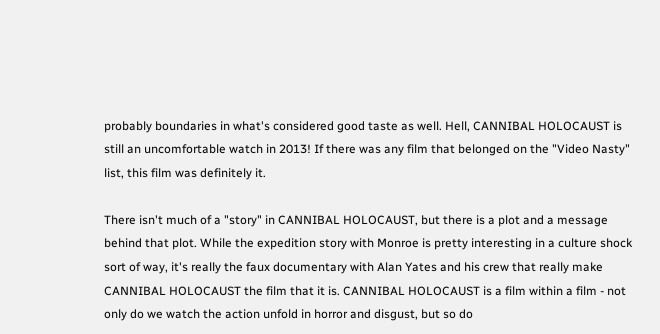probably boundaries in what's considered good taste as well. Hell, CANNIBAL HOLOCAUST is still an uncomfortable watch in 2013! If there was any film that belonged on the "Video Nasty" list, this film was definitely it.

There isn't much of a "story" in CANNIBAL HOLOCAUST, but there is a plot and a message behind that plot. While the expedition story with Monroe is pretty interesting in a culture shock sort of way, it's really the faux documentary with Alan Yates and his crew that really make CANNIBAL HOLOCAUST the film that it is. CANNIBAL HOLOCAUST is a film within a film - not only do we watch the action unfold in horror and disgust, but so do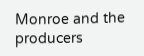Monroe and the producers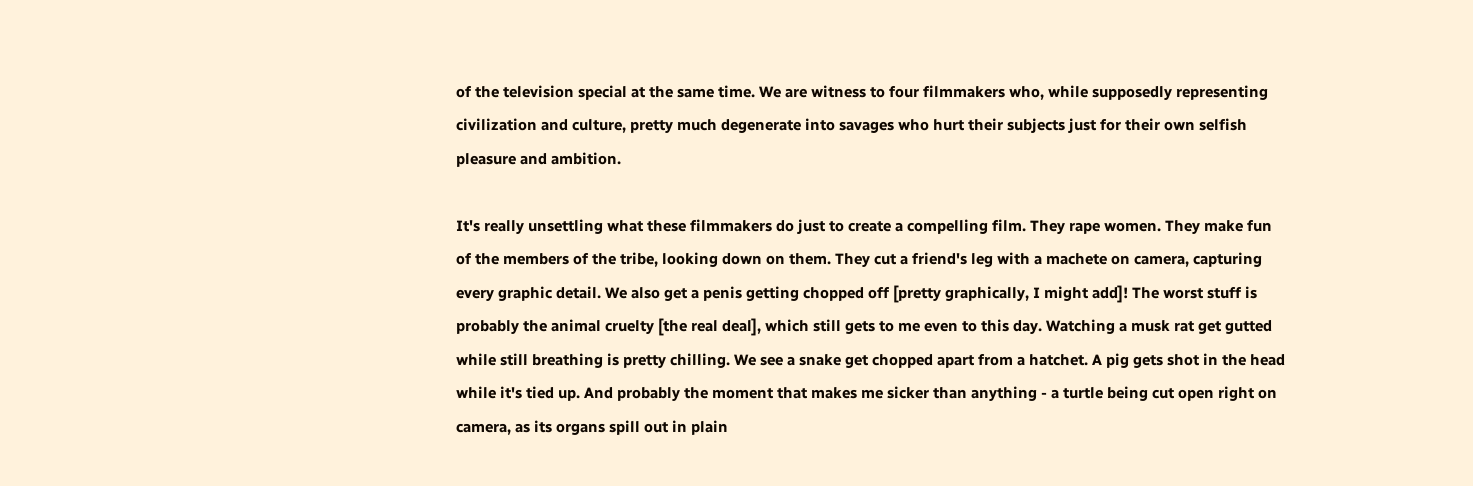of the television special at the same time. We are witness to four filmmakers who, while supposedly representing civilization and culture, pretty much degenerate into savages who hurt their subjects just for their own selfish pleasure and ambition.

It's really unsettling what these filmmakers do just to create a compelling film. They rape women. They make fun of the members of the tribe, looking down on them. They cut a friend's leg with a machete on camera, capturing every graphic detail. We also get a penis getting chopped off [pretty graphically, I might add]! The worst stuff is probably the animal cruelty [the real deal], which still gets to me even to this day. Watching a musk rat get gutted while still breathing is pretty chilling. We see a snake get chopped apart from a hatchet. A pig gets shot in the head while it's tied up. And probably the moment that makes me sicker than anything - a turtle being cut open right on camera, as its organs spill out in plain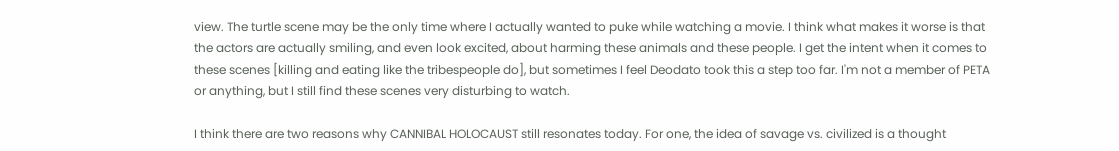view. The turtle scene may be the only time where I actually wanted to puke while watching a movie. I think what makes it worse is that the actors are actually smiling, and even look excited, about harming these animals and these people. I get the intent when it comes to these scenes [killing and eating like the tribespeople do], but sometimes I feel Deodato took this a step too far. I'm not a member of PETA or anything, but I still find these scenes very disturbing to watch.

I think there are two reasons why CANNIBAL HOLOCAUST still resonates today. For one, the idea of savage vs. civilized is a thought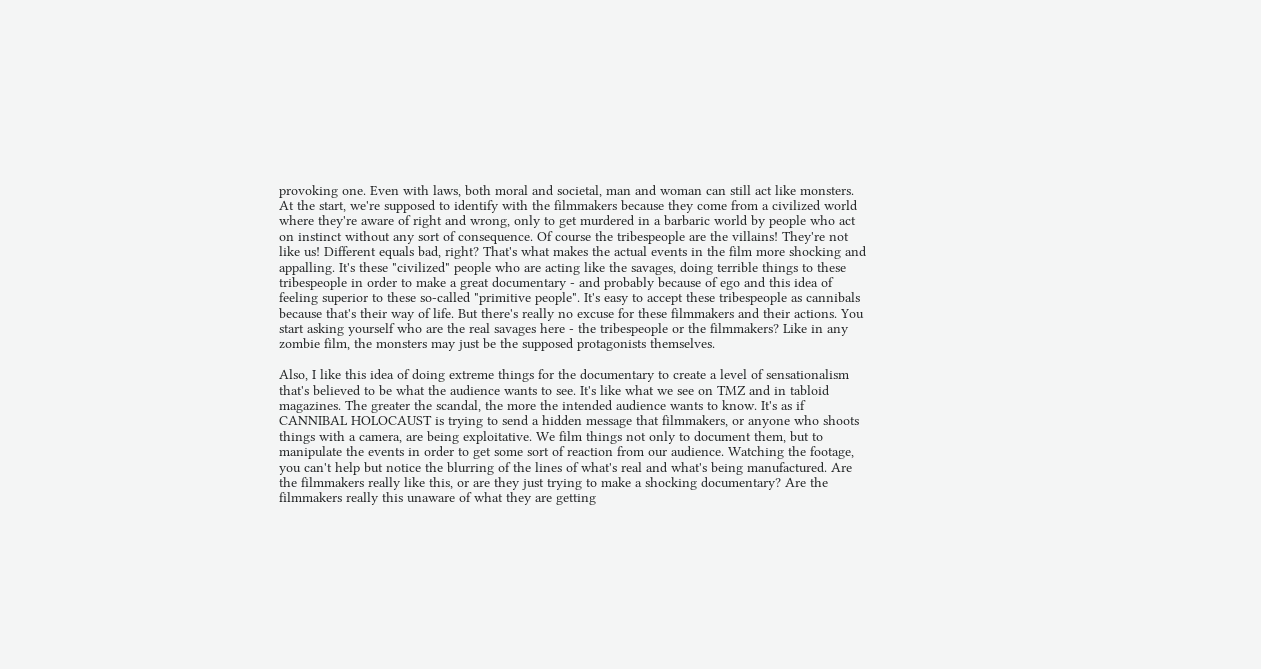provoking one. Even with laws, both moral and societal, man and woman can still act like monsters. At the start, we're supposed to identify with the filmmakers because they come from a civilized world where they're aware of right and wrong, only to get murdered in a barbaric world by people who act on instinct without any sort of consequence. Of course the tribespeople are the villains! They're not like us! Different equals bad, right? That's what makes the actual events in the film more shocking and appalling. It's these "civilized" people who are acting like the savages, doing terrible things to these tribespeople in order to make a great documentary - and probably because of ego and this idea of feeling superior to these so-called "primitive people". It's easy to accept these tribespeople as cannibals because that's their way of life. But there's really no excuse for these filmmakers and their actions. You start asking yourself who are the real savages here - the tribespeople or the filmmakers? Like in any zombie film, the monsters may just be the supposed protagonists themselves.

Also, I like this idea of doing extreme things for the documentary to create a level of sensationalism that's believed to be what the audience wants to see. It's like what we see on TMZ and in tabloid magazines. The greater the scandal, the more the intended audience wants to know. It's as if CANNIBAL HOLOCAUST is trying to send a hidden message that filmmakers, or anyone who shoots things with a camera, are being exploitative. We film things not only to document them, but to manipulate the events in order to get some sort of reaction from our audience. Watching the footage, you can't help but notice the blurring of the lines of what's real and what's being manufactured. Are the filmmakers really like this, or are they just trying to make a shocking documentary? Are the filmmakers really this unaware of what they are getting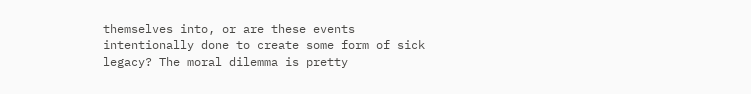themselves into, or are these events intentionally done to create some form of sick legacy? The moral dilemma is pretty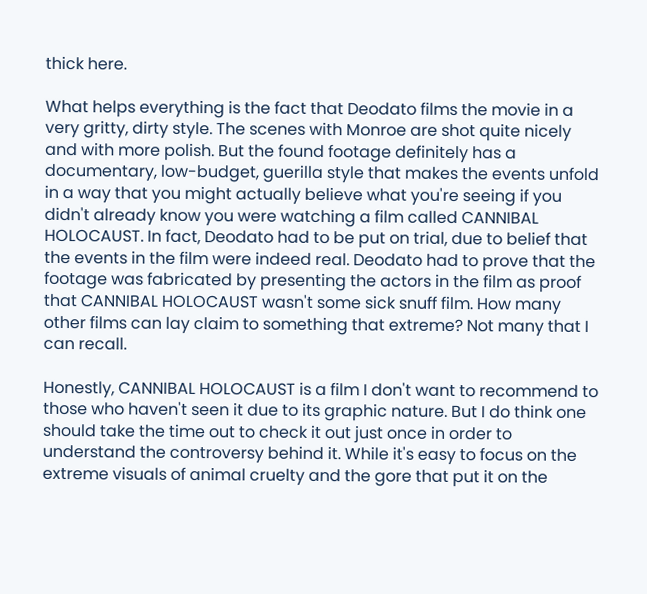thick here.

What helps everything is the fact that Deodato films the movie in a very gritty, dirty style. The scenes with Monroe are shot quite nicely and with more polish. But the found footage definitely has a documentary, low-budget, guerilla style that makes the events unfold in a way that you might actually believe what you're seeing if you didn't already know you were watching a film called CANNIBAL HOLOCAUST. In fact, Deodato had to be put on trial, due to belief that the events in the film were indeed real. Deodato had to prove that the footage was fabricated by presenting the actors in the film as proof that CANNIBAL HOLOCAUST wasn't some sick snuff film. How many other films can lay claim to something that extreme? Not many that I can recall.

Honestly, CANNIBAL HOLOCAUST is a film I don't want to recommend to those who haven't seen it due to its graphic nature. But I do think one should take the time out to check it out just once in order to understand the controversy behind it. While it's easy to focus on the extreme visuals of animal cruelty and the gore that put it on the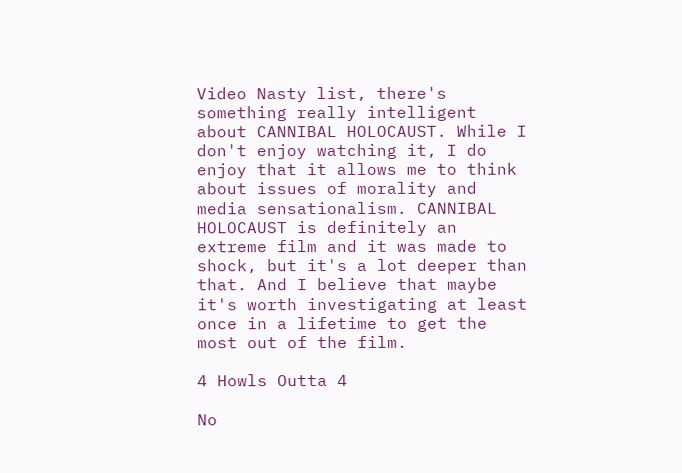Video Nasty list, there's something really intelligent about CANNIBAL HOLOCAUST. While I don't enjoy watching it, I do enjoy that it allows me to think about issues of morality and media sensationalism. CANNIBAL HOLOCAUST is definitely an extreme film and it was made to shock, but it's a lot deeper than that. And I believe that maybe it's worth investigating at least once in a lifetime to get the most out of the film.

4 Howls Outta 4

No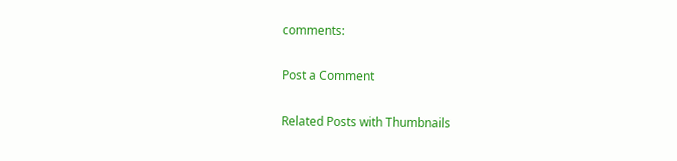comments:

Post a Comment

Related Posts with Thumbnails